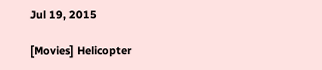Jul 19, 2015

[Movies] Helicopter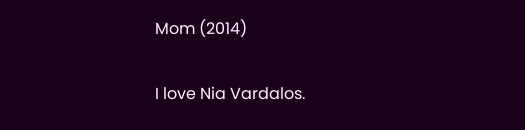Mom (2014)

I love Nia Vardalos.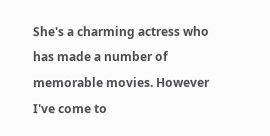She's a charming actress who has made a number of memorable movies. However I've come to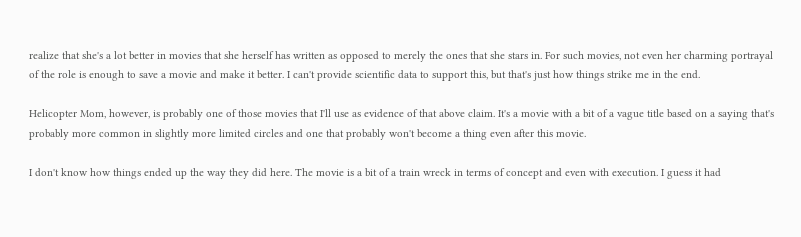realize that she's a lot better in movies that she herself has written as opposed to merely the ones that she stars in. For such movies, not even her charming portrayal of the role is enough to save a movie and make it better. I can't provide scientific data to support this, but that's just how things strike me in the end.

Helicopter Mom, however, is probably one of those movies that I'll use as evidence of that above claim. It's a movie with a bit of a vague title based on a saying that's probably more common in slightly more limited circles and one that probably won't become a thing even after this movie.

I don't know how things ended up the way they did here. The movie is a bit of a train wreck in terms of concept and even with execution. I guess it had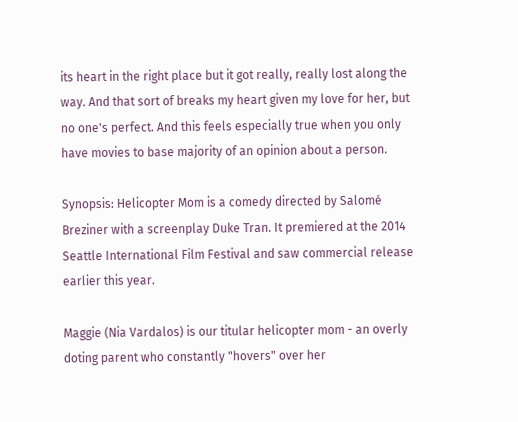its heart in the right place but it got really, really lost along the way. And that sort of breaks my heart given my love for her, but no one's perfect. And this feels especially true when you only have movies to base majority of an opinion about a person.

Synopsis: Helicopter Mom is a comedy directed by Salomé Breziner with a screenplay Duke Tran. It premiered at the 2014 Seattle International Film Festival and saw commercial release earlier this year.

Maggie (Nia Vardalos) is our titular helicopter mom - an overly doting parent who constantly "hovers" over her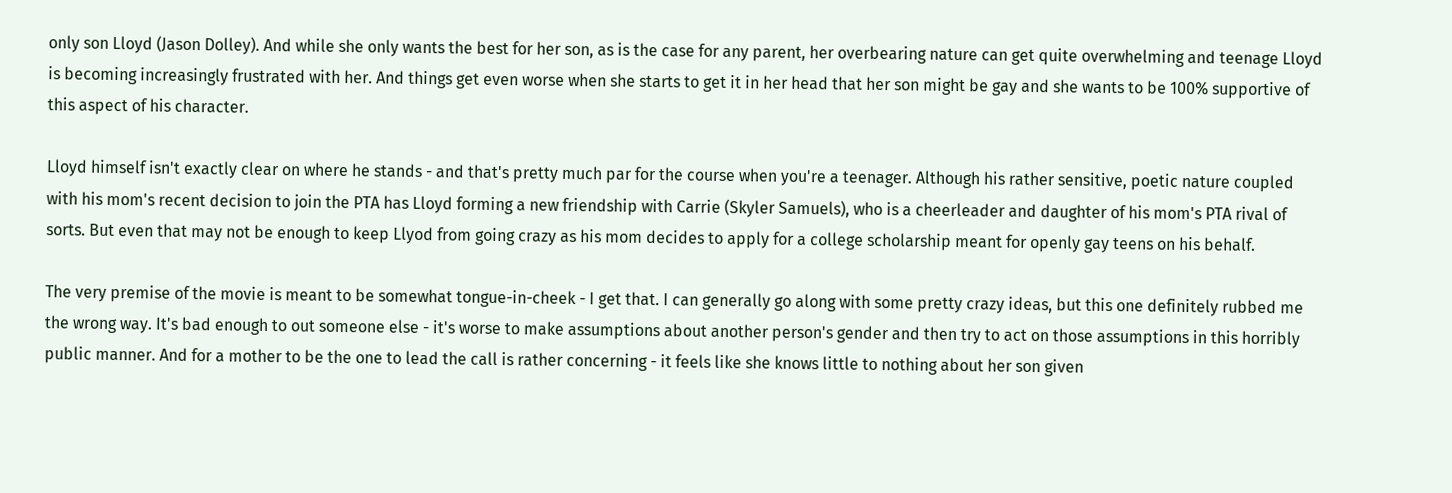only son Lloyd (Jason Dolley). And while she only wants the best for her son, as is the case for any parent, her overbearing nature can get quite overwhelming and teenage Lloyd is becoming increasingly frustrated with her. And things get even worse when she starts to get it in her head that her son might be gay and she wants to be 100% supportive of this aspect of his character.

Lloyd himself isn't exactly clear on where he stands - and that's pretty much par for the course when you're a teenager. Although his rather sensitive, poetic nature coupled with his mom's recent decision to join the PTA has Lloyd forming a new friendship with Carrie (Skyler Samuels), who is a cheerleader and daughter of his mom's PTA rival of sorts. But even that may not be enough to keep Llyod from going crazy as his mom decides to apply for a college scholarship meant for openly gay teens on his behalf.

The very premise of the movie is meant to be somewhat tongue-in-cheek - I get that. I can generally go along with some pretty crazy ideas, but this one definitely rubbed me the wrong way. It's bad enough to out someone else - it's worse to make assumptions about another person's gender and then try to act on those assumptions in this horribly public manner. And for a mother to be the one to lead the call is rather concerning - it feels like she knows little to nothing about her son given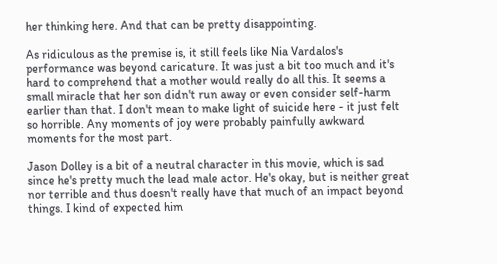her thinking here. And that can be pretty disappointing.

As ridiculous as the premise is, it still feels like Nia Vardalos's performance was beyond caricature. It was just a bit too much and it's hard to comprehend that a mother would really do all this. It seems a small miracle that her son didn't run away or even consider self-harm earlier than that. I don't mean to make light of suicide here - it just felt so horrible. Any moments of joy were probably painfully awkward moments for the most part.

Jason Dolley is a bit of a neutral character in this movie, which is sad since he's pretty much the lead male actor. He's okay, but is neither great nor terrible and thus doesn't really have that much of an impact beyond things. I kind of expected him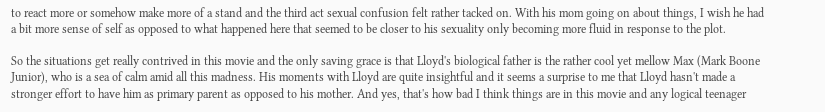to react more or somehow make more of a stand and the third act sexual confusion felt rather tacked on. With his mom going on about things, I wish he had a bit more sense of self as opposed to what happened here that seemed to be closer to his sexuality only becoming more fluid in response to the plot.

So the situations get really contrived in this movie and the only saving grace is that Lloyd's biological father is the rather cool yet mellow Max (Mark Boone Junior), who is a sea of calm amid all this madness. His moments with Lloyd are quite insightful and it seems a surprise to me that Lloyd hasn't made a stronger effort to have him as primary parent as opposed to his mother. And yes, that's how bad I think things are in this movie and any logical teenager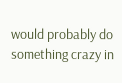would probably do something crazy in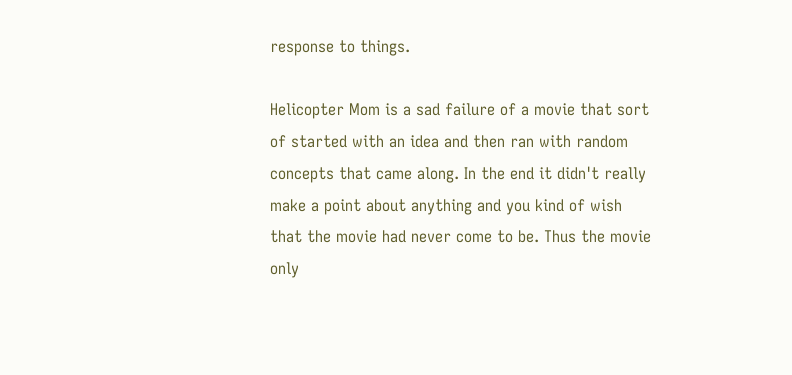response to things.

Helicopter Mom is a sad failure of a movie that sort of started with an idea and then ran with random concepts that came along. In the end it didn't really make a point about anything and you kind of wish that the movie had never come to be. Thus the movie only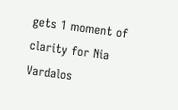gets 1 moment of clarity for Nia Vardalos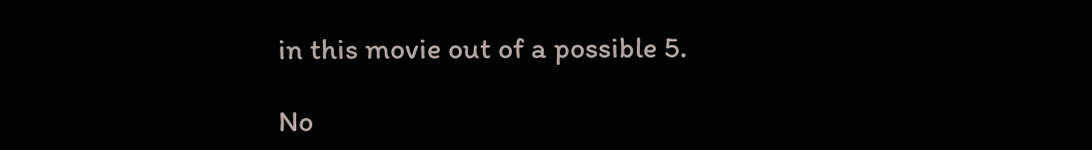in this movie out of a possible 5.

No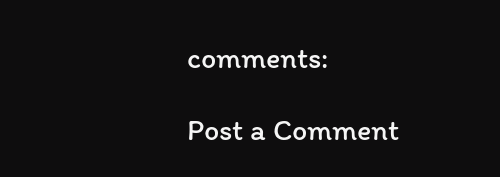comments:

Post a Comment